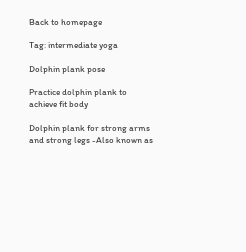Back to homepage

Tag: intermediate yoga

Dolphin plank pose

Practice dolphin plank to achieve fit body

Dolphin plank for strong arms and strong legs -Also known as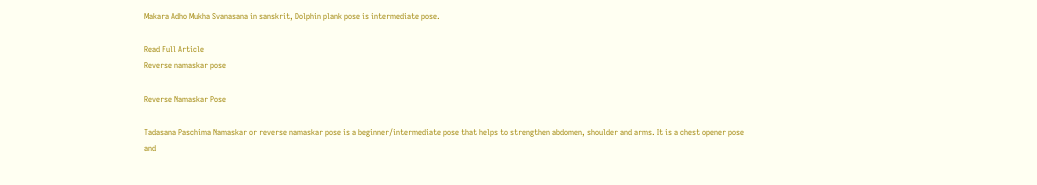Makara Adho Mukha Svanasana in sanskrit, Dolphin plank pose is intermediate pose.

Read Full Article
Reverse namaskar pose

Reverse Namaskar Pose

Tadasana Paschima Namaskar or reverse namaskar pose is a beginner/intermediate pose that helps to strengthen abdomen, shoulder and arms. It is a chest opener pose and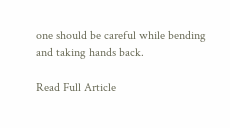one should be careful while bending and taking hands back.

Read Full Article